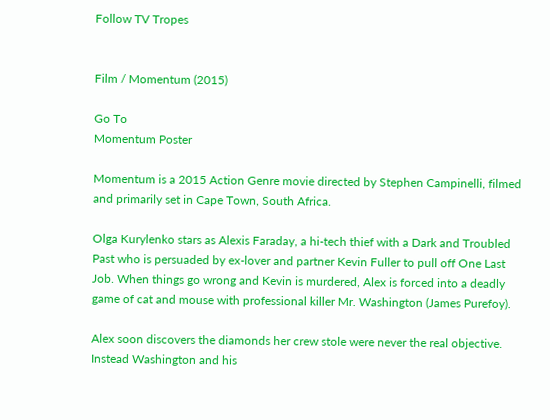Follow TV Tropes


Film / Momentum (2015)

Go To
Momentum Poster

Momentum is a 2015 Action Genre movie directed by Stephen Campinelli, filmed and primarily set in Cape Town, South Africa.

Olga Kurylenko stars as Alexis Faraday, a hi-tech thief with a Dark and Troubled Past who is persuaded by ex-lover and partner Kevin Fuller to pull off One Last Job. When things go wrong and Kevin is murdered, Alex is forced into a deadly game of cat and mouse with professional killer Mr. Washington (James Purefoy).

Alex soon discovers the diamonds her crew stole were never the real objective. Instead Washington and his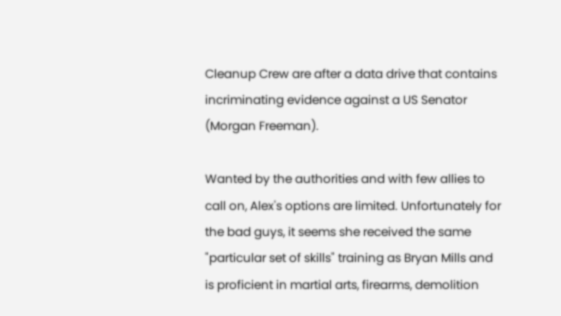Cleanup Crew are after a data drive that contains incriminating evidence against a US Senator (Morgan Freeman).

Wanted by the authorities and with few allies to call on, Alex's options are limited. Unfortunately for the bad guys, it seems she received the same "particular set of skills" training as Bryan Mills and is proficient in martial arts, firearms, demolition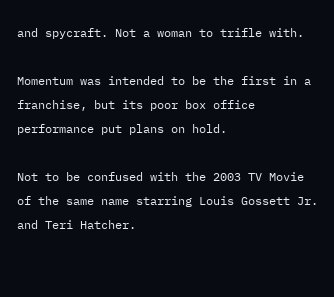and spycraft. Not a woman to trifle with.

Momentum was intended to be the first in a franchise, but its poor box office performance put plans on hold.

Not to be confused with the 2003 TV Movie of the same name starring Louis Gossett Jr. and Teri Hatcher.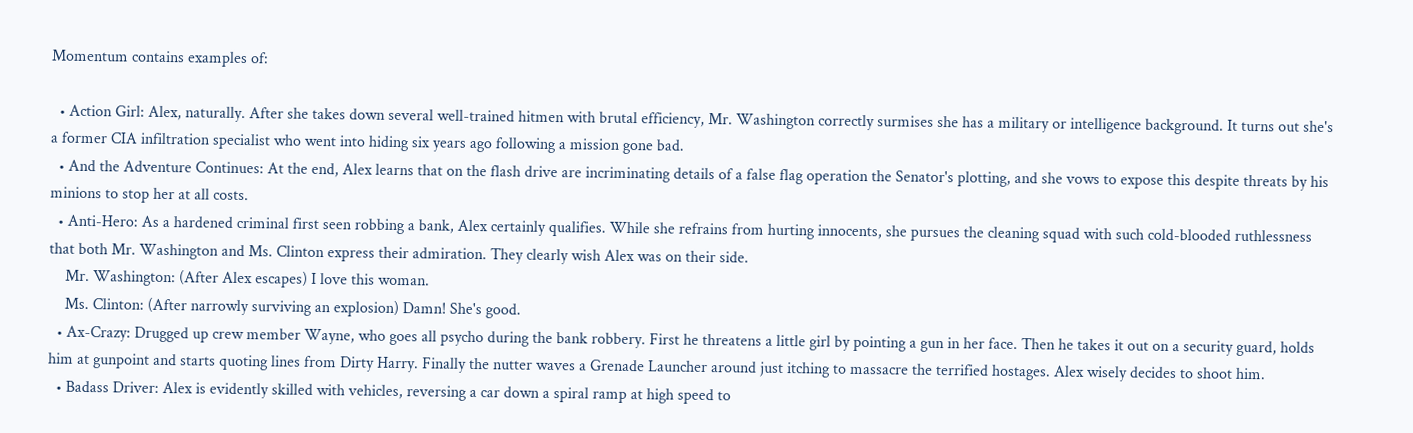Momentum contains examples of:

  • Action Girl: Alex, naturally. After she takes down several well-trained hitmen with brutal efficiency, Mr. Washington correctly surmises she has a military or intelligence background. It turns out she's a former CIA infiltration specialist who went into hiding six years ago following a mission gone bad.
  • And the Adventure Continues: At the end, Alex learns that on the flash drive are incriminating details of a false flag operation the Senator's plotting, and she vows to expose this despite threats by his minions to stop her at all costs.
  • Anti-Hero: As a hardened criminal first seen robbing a bank, Alex certainly qualifies. While she refrains from hurting innocents, she pursues the cleaning squad with such cold-blooded ruthlessness that both Mr. Washington and Ms. Clinton express their admiration. They clearly wish Alex was on their side.
    Mr. Washington: (After Alex escapes) I love this woman.
    Ms. Clinton: (After narrowly surviving an explosion) Damn! She's good.
  • Ax-Crazy: Drugged up crew member Wayne, who goes all psycho during the bank robbery. First he threatens a little girl by pointing a gun in her face. Then he takes it out on a security guard, holds him at gunpoint and starts quoting lines from Dirty Harry. Finally the nutter waves a Grenade Launcher around just itching to massacre the terrified hostages. Alex wisely decides to shoot him.
  • Badass Driver: Alex is evidently skilled with vehicles, reversing a car down a spiral ramp at high speed to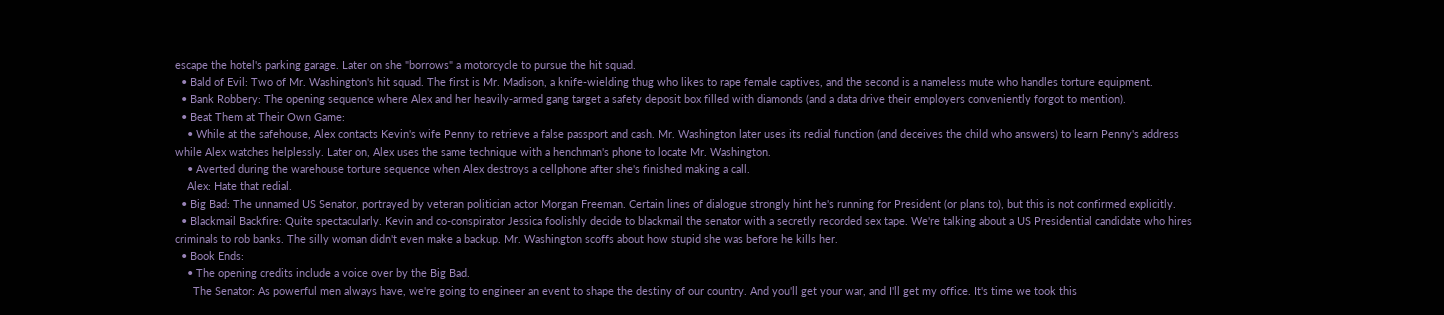escape the hotel's parking garage. Later on she "borrows" a motorcycle to pursue the hit squad.
  • Bald of Evil: Two of Mr. Washington's hit squad. The first is Mr. Madison, a knife-wielding thug who likes to rape female captives, and the second is a nameless mute who handles torture equipment.
  • Bank Robbery: The opening sequence where Alex and her heavily-armed gang target a safety deposit box filled with diamonds (and a data drive their employers conveniently forgot to mention).
  • Beat Them at Their Own Game:
    • While at the safehouse, Alex contacts Kevin's wife Penny to retrieve a false passport and cash. Mr. Washington later uses its redial function (and deceives the child who answers) to learn Penny's address while Alex watches helplessly. Later on, Alex uses the same technique with a henchman's phone to locate Mr. Washington.
    • Averted during the warehouse torture sequence when Alex destroys a cellphone after she's finished making a call.
    Alex: Hate that redial.
  • Big Bad: The unnamed US Senator, portrayed by veteran politician actor Morgan Freeman. Certain lines of dialogue strongly hint he's running for President (or plans to), but this is not confirmed explicitly.
  • Blackmail Backfire: Quite spectacularly. Kevin and co-conspirator Jessica foolishly decide to blackmail the senator with a secretly recorded sex tape. We're talking about a US Presidential candidate who hires criminals to rob banks. The silly woman didn't even make a backup. Mr. Washington scoffs about how stupid she was before he kills her.
  • Book Ends:
    • The opening credits include a voice over by the Big Bad.
      The Senator: As powerful men always have, we're going to engineer an event to shape the destiny of our country. And you'll get your war, and I'll get my office. It's time we took this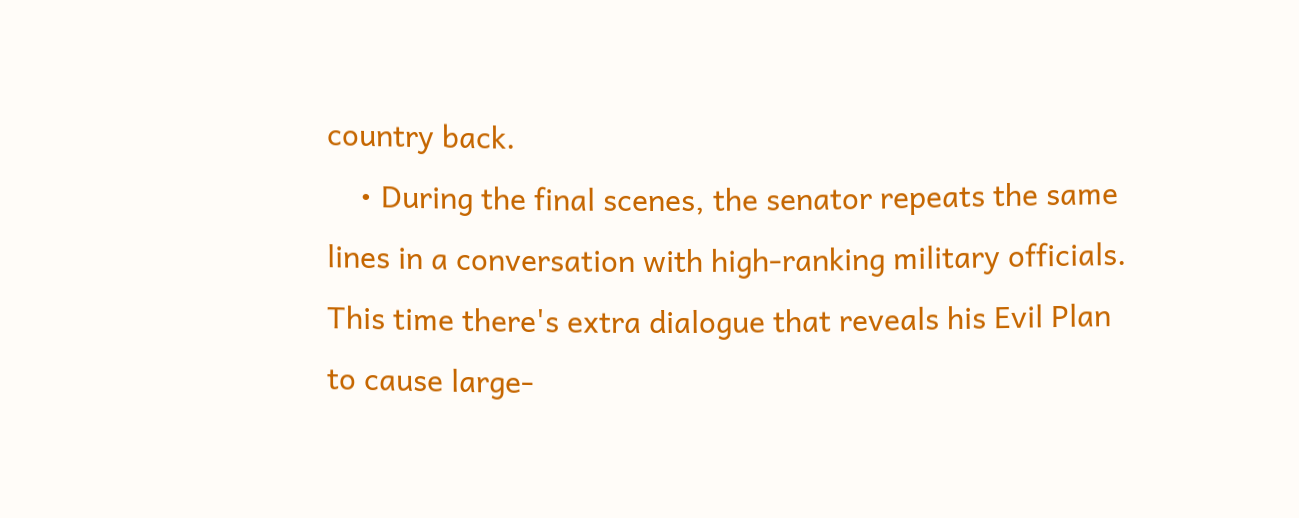country back.
    • During the final scenes, the senator repeats the same lines in a conversation with high-ranking military officials. This time there's extra dialogue that reveals his Evil Plan to cause large-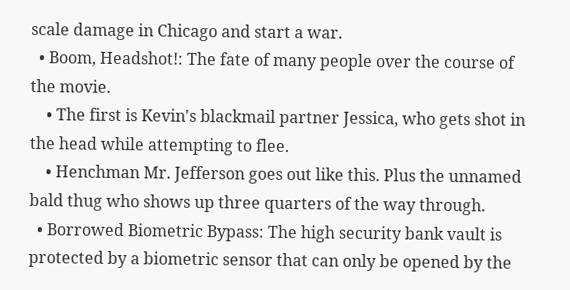scale damage in Chicago and start a war.
  • Boom, Headshot!: The fate of many people over the course of the movie.
    • The first is Kevin's blackmail partner Jessica, who gets shot in the head while attempting to flee.
    • Henchman Mr. Jefferson goes out like this. Plus the unnamed bald thug who shows up three quarters of the way through.
  • Borrowed Biometric Bypass: The high security bank vault is protected by a biometric sensor that can only be opened by the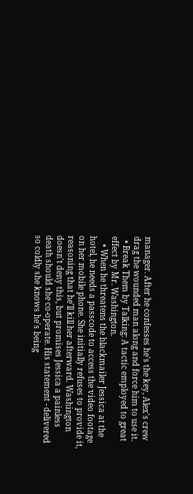manager. After he confesses he's the key, Alex's crew drag the wounded man along and force him to use it.
  • Break Them by Talking: A tactic employed to great effect by Mr. Washington.
    • When he threatens the blackmailer Jessica at the hotel, he needs a passcode to access the video footage on her mobile phone. She initially refuses to provide it, reasoning that he'll kill her afterward. Washington doesn't deny this, but promises Jessica a painless death should she co-operate. His statement - delivered so coldly she knows he's being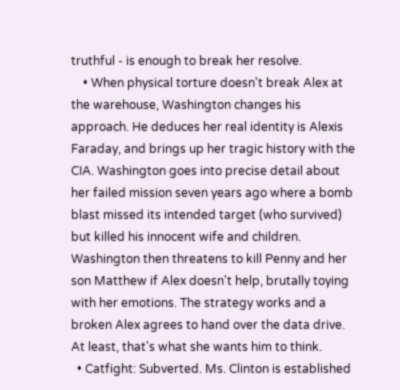truthful - is enough to break her resolve.
    • When physical torture doesn't break Alex at the warehouse, Washington changes his approach. He deduces her real identity is Alexis Faraday, and brings up her tragic history with the CIA. Washington goes into precise detail about her failed mission seven years ago where a bomb blast missed its intended target (who survived) but killed his innocent wife and children. Washington then threatens to kill Penny and her son Matthew if Alex doesn't help, brutally toying with her emotions. The strategy works and a broken Alex agrees to hand over the data drive. At least, that's what she wants him to think.
  • Catfight: Subverted. Ms. Clinton is established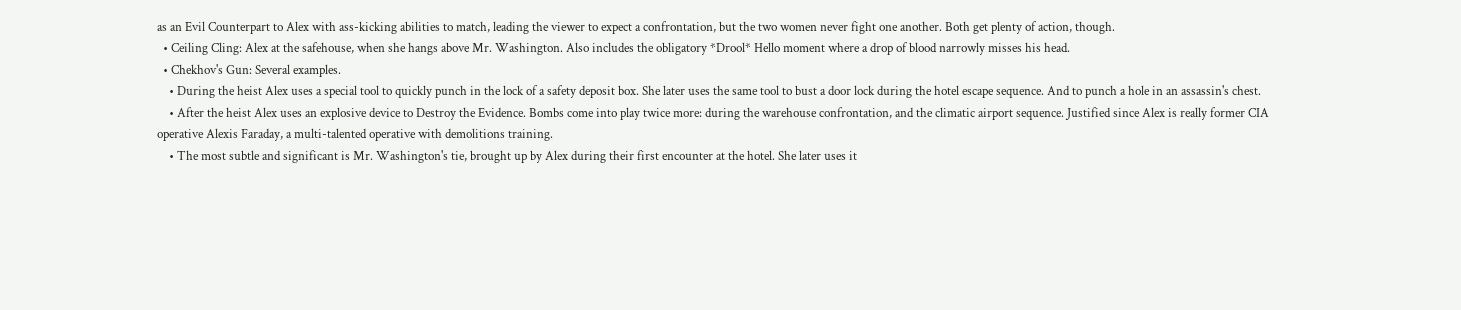as an Evil Counterpart to Alex with ass-kicking abilities to match, leading the viewer to expect a confrontation, but the two women never fight one another. Both get plenty of action, though.
  • Ceiling Cling: Alex at the safehouse, when she hangs above Mr. Washington. Also includes the obligatory *Drool* Hello moment where a drop of blood narrowly misses his head.
  • Chekhov's Gun: Several examples.
    • During the heist Alex uses a special tool to quickly punch in the lock of a safety deposit box. She later uses the same tool to bust a door lock during the hotel escape sequence. And to punch a hole in an assassin's chest.
    • After the heist Alex uses an explosive device to Destroy the Evidence. Bombs come into play twice more: during the warehouse confrontation, and the climatic airport sequence. Justified since Alex is really former CIA operative Alexis Faraday, a multi-talented operative with demolitions training.
    • The most subtle and significant is Mr. Washington's tie, brought up by Alex during their first encounter at the hotel. She later uses it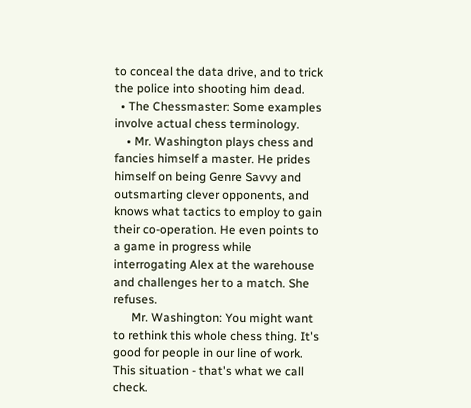to conceal the data drive, and to trick the police into shooting him dead.
  • The Chessmaster: Some examples involve actual chess terminology.
    • Mr. Washington plays chess and fancies himself a master. He prides himself on being Genre Savvy and outsmarting clever opponents, and knows what tactics to employ to gain their co-operation. He even points to a game in progress while interrogating Alex at the warehouse and challenges her to a match. She refuses.
      Mr. Washington: You might want to rethink this whole chess thing. It's good for people in our line of work. This situation - that's what we call check.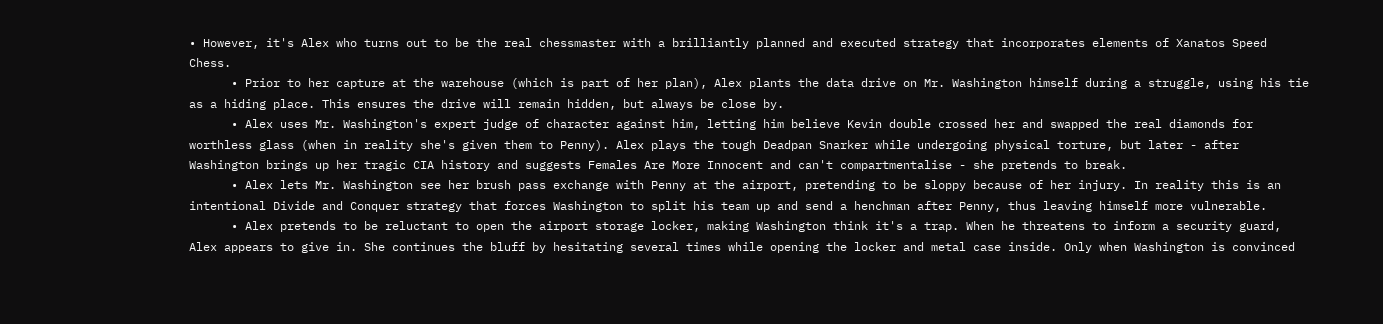• However, it's Alex who turns out to be the real chessmaster with a brilliantly planned and executed strategy that incorporates elements of Xanatos Speed Chess.
      • Prior to her capture at the warehouse (which is part of her plan), Alex plants the data drive on Mr. Washington himself during a struggle, using his tie as a hiding place. This ensures the drive will remain hidden, but always be close by.
      • Alex uses Mr. Washington's expert judge of character against him, letting him believe Kevin double crossed her and swapped the real diamonds for worthless glass (when in reality she's given them to Penny). Alex plays the tough Deadpan Snarker while undergoing physical torture, but later - after Washington brings up her tragic CIA history and suggests Females Are More Innocent and can't compartmentalise - she pretends to break.
      • Alex lets Mr. Washington see her brush pass exchange with Penny at the airport, pretending to be sloppy because of her injury. In reality this is an intentional Divide and Conquer strategy that forces Washington to split his team up and send a henchman after Penny, thus leaving himself more vulnerable.
      • Alex pretends to be reluctant to open the airport storage locker, making Washington think it's a trap. When he threatens to inform a security guard, Alex appears to give in. She continues the bluff by hesitating several times while opening the locker and metal case inside. Only when Washington is convinced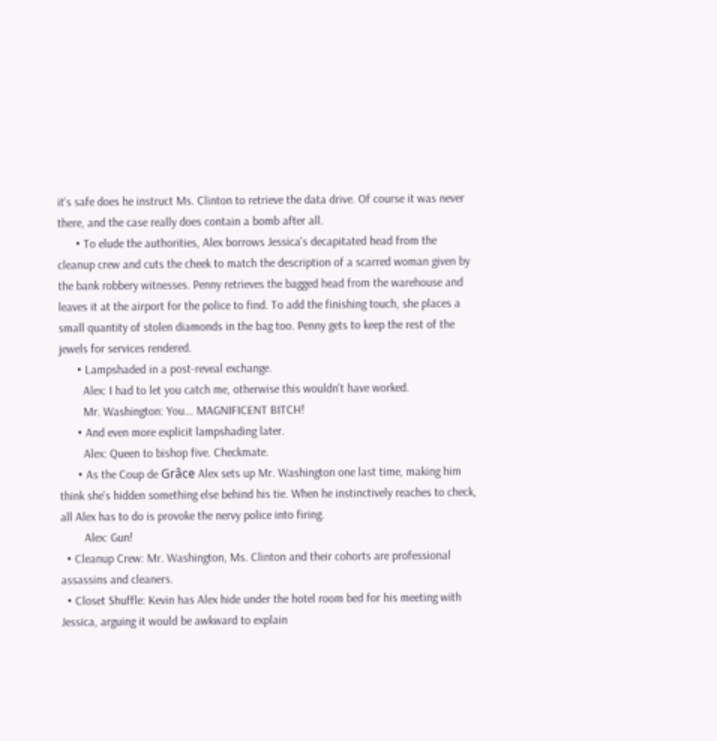it's safe does he instruct Ms. Clinton to retrieve the data drive. Of course it was never there, and the case really does contain a bomb after all.
      • To elude the authorities, Alex borrows Jessica's decapitated head from the cleanup crew and cuts the cheek to match the description of a scarred woman given by the bank robbery witnesses. Penny retrieves the bagged head from the warehouse and leaves it at the airport for the police to find. To add the finishing touch, she places a small quantity of stolen diamonds in the bag too. Penny gets to keep the rest of the jewels for services rendered.
      • Lampshaded in a post-reveal exchange.
        Alex: I had to let you catch me, otherwise this wouldn't have worked.
        Mr. Washington: You... MAGNIFICENT BITCH!
      • And even more explicit lampshading later.
        Alex: Queen to bishop five. Checkmate.
      • As the Coup de Grâce Alex sets up Mr. Washington one last time, making him think she's hidden something else behind his tie. When he instinctively reaches to check, all Alex has to do is provoke the nervy police into firing.
        Alex: Gun!
  • Cleanup Crew: Mr. Washington, Ms. Clinton and their cohorts are professional assassins and cleaners.
  • Closet Shuffle: Kevin has Alex hide under the hotel room bed for his meeting with Jessica, arguing it would be awkward to explain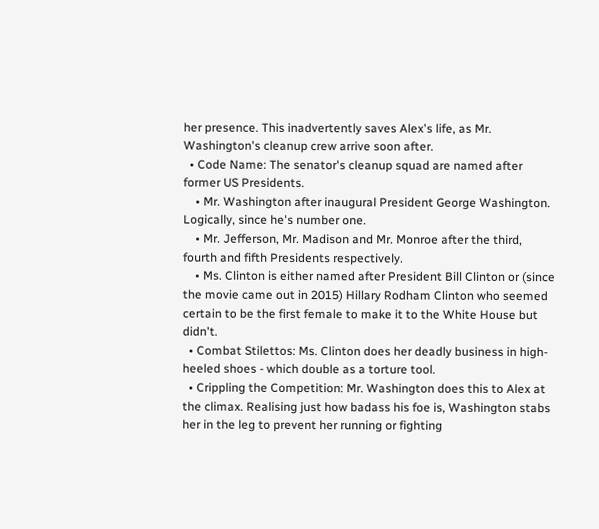her presence. This inadvertently saves Alex's life, as Mr. Washington's cleanup crew arrive soon after.
  • Code Name: The senator's cleanup squad are named after former US Presidents.
    • Mr. Washington after inaugural President George Washington. Logically, since he's number one.
    • Mr. Jefferson, Mr. Madison and Mr. Monroe after the third, fourth and fifth Presidents respectively.
    • Ms. Clinton is either named after President Bill Clinton or (since the movie came out in 2015) Hillary Rodham Clinton who seemed certain to be the first female to make it to the White House but didn't.
  • Combat Stilettos: Ms. Clinton does her deadly business in high-heeled shoes - which double as a torture tool.
  • Crippling the Competition: Mr. Washington does this to Alex at the climax. Realising just how badass his foe is, Washington stabs her in the leg to prevent her running or fighting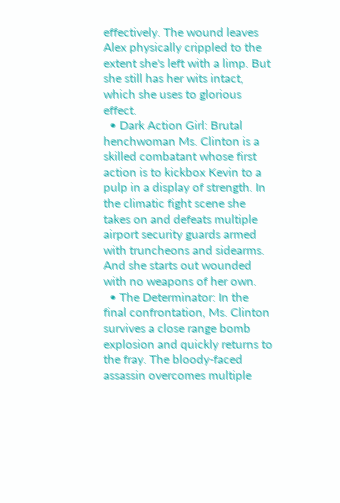effectively. The wound leaves Alex physically crippled to the extent she's left with a limp. But she still has her wits intact, which she uses to glorious effect.
  • Dark Action Girl: Brutal henchwoman Ms. Clinton is a skilled combatant whose first action is to kickbox Kevin to a pulp in a display of strength. In the climatic fight scene she takes on and defeats multiple airport security guards armed with truncheons and sidearms. And she starts out wounded with no weapons of her own.
  • The Determinator: In the final confrontation, Ms. Clinton survives a close range bomb explosion and quickly returns to the fray. The bloody-faced assassin overcomes multiple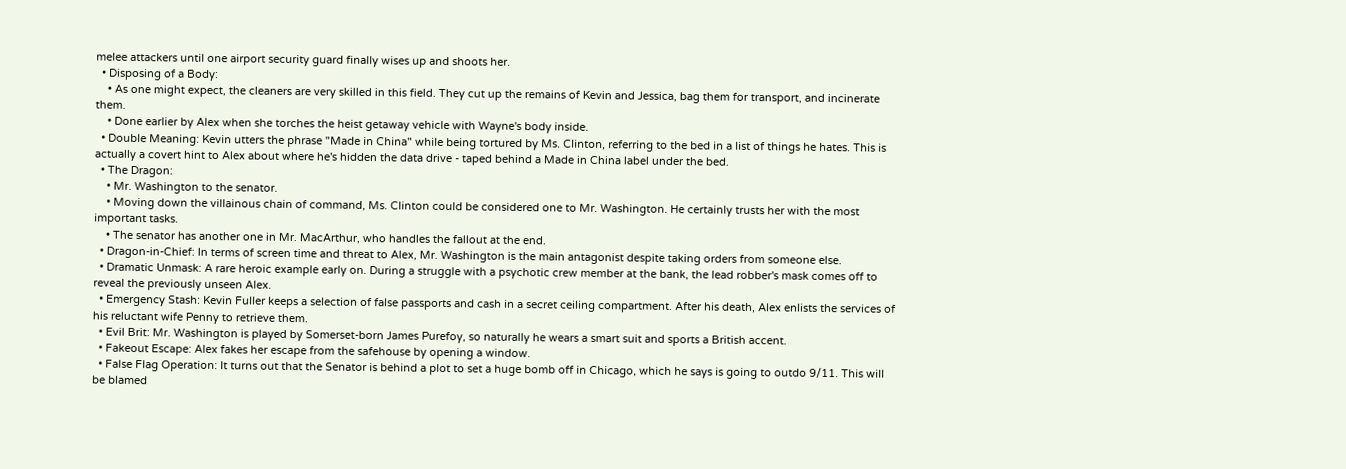melee attackers until one airport security guard finally wises up and shoots her.
  • Disposing of a Body:
    • As one might expect, the cleaners are very skilled in this field. They cut up the remains of Kevin and Jessica, bag them for transport, and incinerate them.
    • Done earlier by Alex when she torches the heist getaway vehicle with Wayne's body inside.
  • Double Meaning: Kevin utters the phrase "Made in China" while being tortured by Ms. Clinton, referring to the bed in a list of things he hates. This is actually a covert hint to Alex about where he's hidden the data drive - taped behind a Made in China label under the bed.
  • The Dragon:
    • Mr. Washington to the senator.
    • Moving down the villainous chain of command, Ms. Clinton could be considered one to Mr. Washington. He certainly trusts her with the most important tasks.
    • The senator has another one in Mr. MacArthur, who handles the fallout at the end.
  • Dragon-in-Chief: In terms of screen time and threat to Alex, Mr. Washington is the main antagonist despite taking orders from someone else.
  • Dramatic Unmask: A rare heroic example early on. During a struggle with a psychotic crew member at the bank, the lead robber's mask comes off to reveal the previously unseen Alex.
  • Emergency Stash: Kevin Fuller keeps a selection of false passports and cash in a secret ceiling compartment. After his death, Alex enlists the services of his reluctant wife Penny to retrieve them.
  • Evil Brit: Mr. Washington is played by Somerset-born James Purefoy, so naturally he wears a smart suit and sports a British accent.
  • Fakeout Escape: Alex fakes her escape from the safehouse by opening a window.
  • False Flag Operation: It turns out that the Senator is behind a plot to set a huge bomb off in Chicago, which he says is going to outdo 9/11. This will be blamed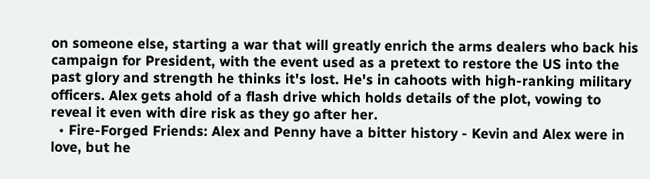on someone else, starting a war that will greatly enrich the arms dealers who back his campaign for President, with the event used as a pretext to restore the US into the past glory and strength he thinks it's lost. He's in cahoots with high-ranking military officers. Alex gets ahold of a flash drive which holds details of the plot, vowing to reveal it even with dire risk as they go after her.
  • Fire-Forged Friends: Alex and Penny have a bitter history - Kevin and Alex were in love, but he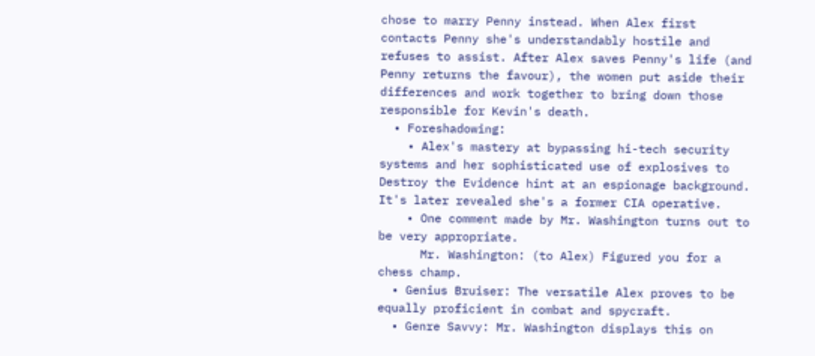chose to marry Penny instead. When Alex first contacts Penny she's understandably hostile and refuses to assist. After Alex saves Penny's life (and Penny returns the favour), the women put aside their differences and work together to bring down those responsible for Kevin's death.
  • Foreshadowing:
    • Alex's mastery at bypassing hi-tech security systems and her sophisticated use of explosives to Destroy the Evidence hint at an espionage background. It's later revealed she's a former CIA operative.
    • One comment made by Mr. Washington turns out to be very appropriate.
      Mr. Washington: (to Alex) Figured you for a chess champ.
  • Genius Bruiser: The versatile Alex proves to be equally proficient in combat and spycraft.
  • Genre Savvy: Mr. Washington displays this on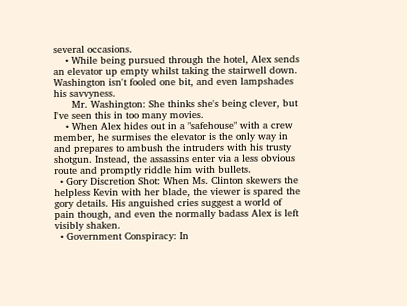several occasions.
    • While being pursued through the hotel, Alex sends an elevator up empty whilst taking the stairwell down. Washington isn't fooled one bit, and even lampshades his savvyness.
      Mr. Washington: She thinks she's being clever, but I've seen this in too many movies.
    • When Alex hides out in a "safehouse" with a crew member, he surmises the elevator is the only way in and prepares to ambush the intruders with his trusty shotgun. Instead, the assassins enter via a less obvious route and promptly riddle him with bullets.
  • Gory Discretion Shot: When Ms. Clinton skewers the helpless Kevin with her blade, the viewer is spared the gory details. His anguished cries suggest a world of pain though, and even the normally badass Alex is left visibly shaken.
  • Government Conspiracy: In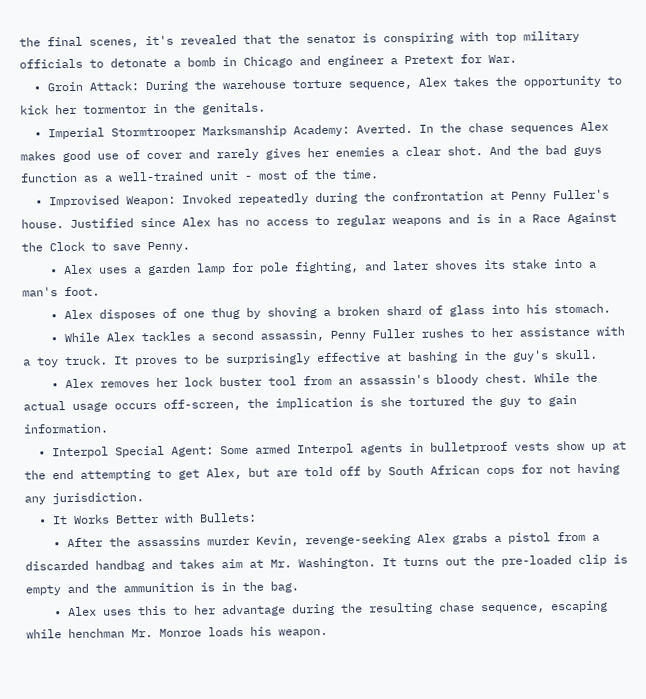the final scenes, it's revealed that the senator is conspiring with top military officials to detonate a bomb in Chicago and engineer a Pretext for War.
  • Groin Attack: During the warehouse torture sequence, Alex takes the opportunity to kick her tormentor in the genitals.
  • Imperial Stormtrooper Marksmanship Academy: Averted. In the chase sequences Alex makes good use of cover and rarely gives her enemies a clear shot. And the bad guys function as a well-trained unit - most of the time.
  • Improvised Weapon: Invoked repeatedly during the confrontation at Penny Fuller's house. Justified since Alex has no access to regular weapons and is in a Race Against the Clock to save Penny.
    • Alex uses a garden lamp for pole fighting, and later shoves its stake into a man's foot.
    • Alex disposes of one thug by shoving a broken shard of glass into his stomach.
    • While Alex tackles a second assassin, Penny Fuller rushes to her assistance with a toy truck. It proves to be surprisingly effective at bashing in the guy's skull.
    • Alex removes her lock buster tool from an assassin's bloody chest. While the actual usage occurs off-screen, the implication is she tortured the guy to gain information.
  • Interpol Special Agent: Some armed Interpol agents in bulletproof vests show up at the end attempting to get Alex, but are told off by South African cops for not having any jurisdiction.
  • It Works Better with Bullets:
    • After the assassins murder Kevin, revenge-seeking Alex grabs a pistol from a discarded handbag and takes aim at Mr. Washington. It turns out the pre-loaded clip is empty and the ammunition is in the bag.
    • Alex uses this to her advantage during the resulting chase sequence, escaping while henchman Mr. Monroe loads his weapon.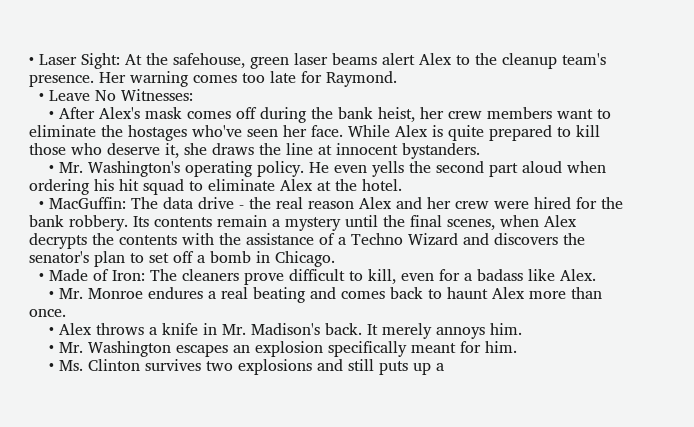• Laser Sight: At the safehouse, green laser beams alert Alex to the cleanup team's presence. Her warning comes too late for Raymond.
  • Leave No Witnesses:
    • After Alex's mask comes off during the bank heist, her crew members want to eliminate the hostages who've seen her face. While Alex is quite prepared to kill those who deserve it, she draws the line at innocent bystanders.
    • Mr. Washington's operating policy. He even yells the second part aloud when ordering his hit squad to eliminate Alex at the hotel.
  • MacGuffin: The data drive - the real reason Alex and her crew were hired for the bank robbery. Its contents remain a mystery until the final scenes, when Alex decrypts the contents with the assistance of a Techno Wizard and discovers the senator's plan to set off a bomb in Chicago.
  • Made of Iron: The cleaners prove difficult to kill, even for a badass like Alex.
    • Mr. Monroe endures a real beating and comes back to haunt Alex more than once.
    • Alex throws a knife in Mr. Madison's back. It merely annoys him.
    • Mr. Washington escapes an explosion specifically meant for him.
    • Ms. Clinton survives two explosions and still puts up a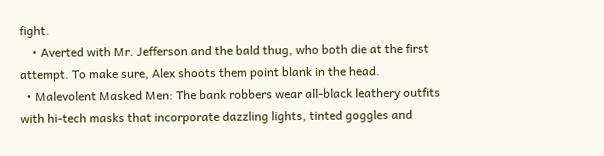fight.
    • Averted with Mr. Jefferson and the bald thug, who both die at the first attempt. To make sure, Alex shoots them point blank in the head.
  • Malevolent Masked Men: The bank robbers wear all-black leathery outfits with hi-tech masks that incorporate dazzling lights, tinted goggles and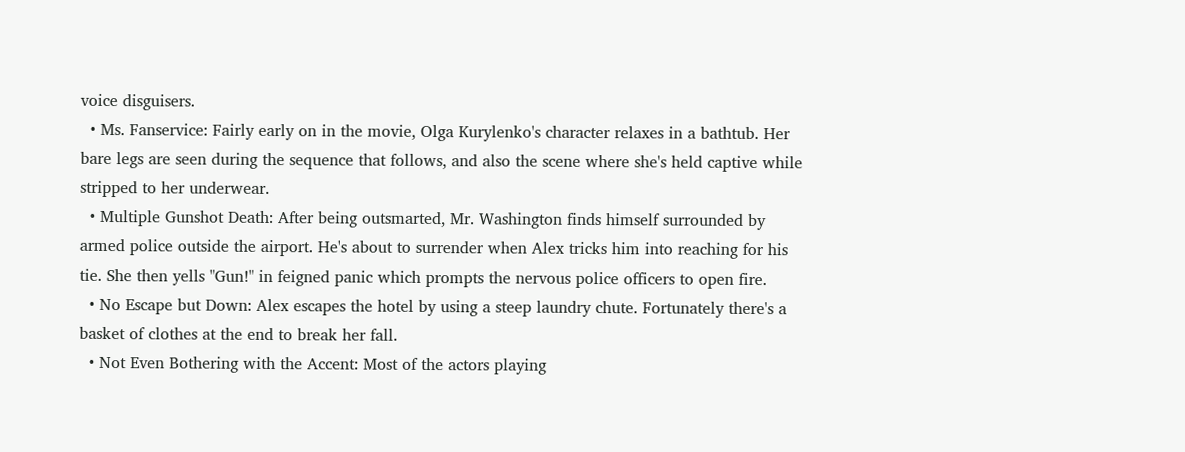voice disguisers.
  • Ms. Fanservice: Fairly early on in the movie, Olga Kurylenko's character relaxes in a bathtub. Her bare legs are seen during the sequence that follows, and also the scene where she's held captive while stripped to her underwear.
  • Multiple Gunshot Death: After being outsmarted, Mr. Washington finds himself surrounded by armed police outside the airport. He's about to surrender when Alex tricks him into reaching for his tie. She then yells "Gun!" in feigned panic which prompts the nervous police officers to open fire.
  • No Escape but Down: Alex escapes the hotel by using a steep laundry chute. Fortunately there's a basket of clothes at the end to break her fall.
  • Not Even Bothering with the Accent: Most of the actors playing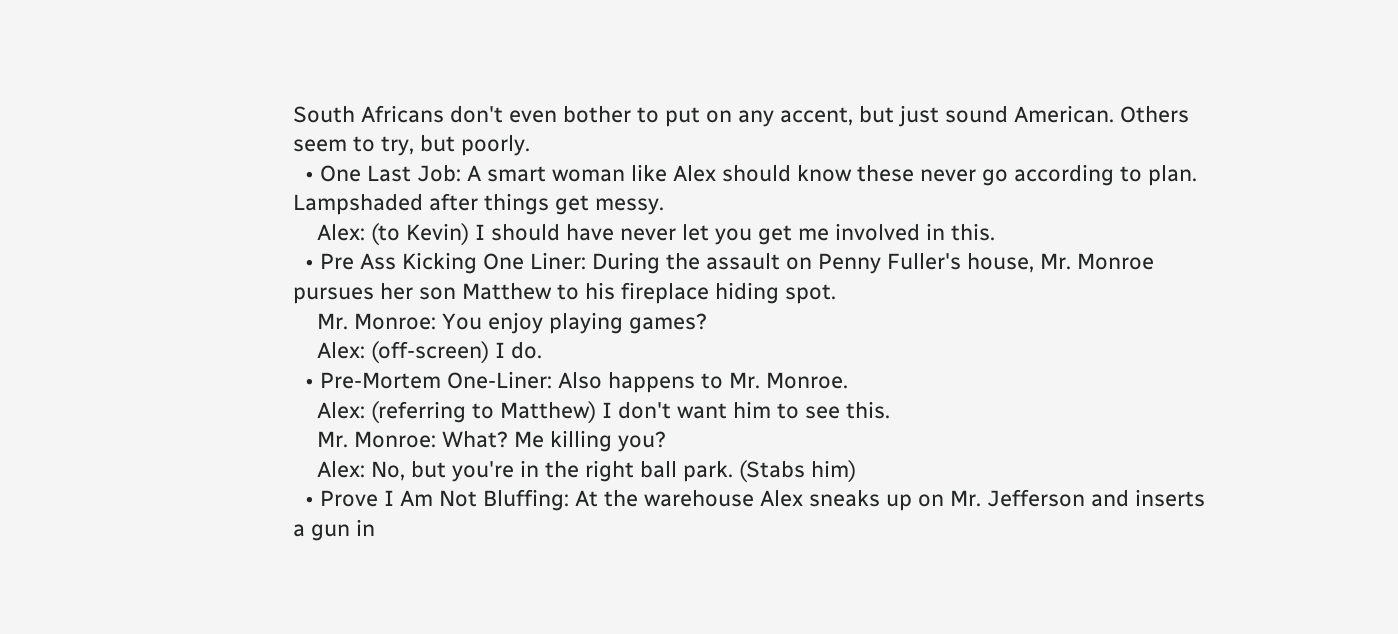South Africans don't even bother to put on any accent, but just sound American. Others seem to try, but poorly.
  • One Last Job: A smart woman like Alex should know these never go according to plan. Lampshaded after things get messy.
    Alex: (to Kevin) I should have never let you get me involved in this.
  • Pre Ass Kicking One Liner: During the assault on Penny Fuller's house, Mr. Monroe pursues her son Matthew to his fireplace hiding spot.
    Mr. Monroe: You enjoy playing games?
    Alex: (off-screen) I do.
  • Pre-Mortem One-Liner: Also happens to Mr. Monroe.
    Alex: (referring to Matthew) I don't want him to see this.
    Mr. Monroe: What? Me killing you?
    Alex: No, but you're in the right ball park. (Stabs him)
  • Prove I Am Not Bluffing: At the warehouse Alex sneaks up on Mr. Jefferson and inserts a gun in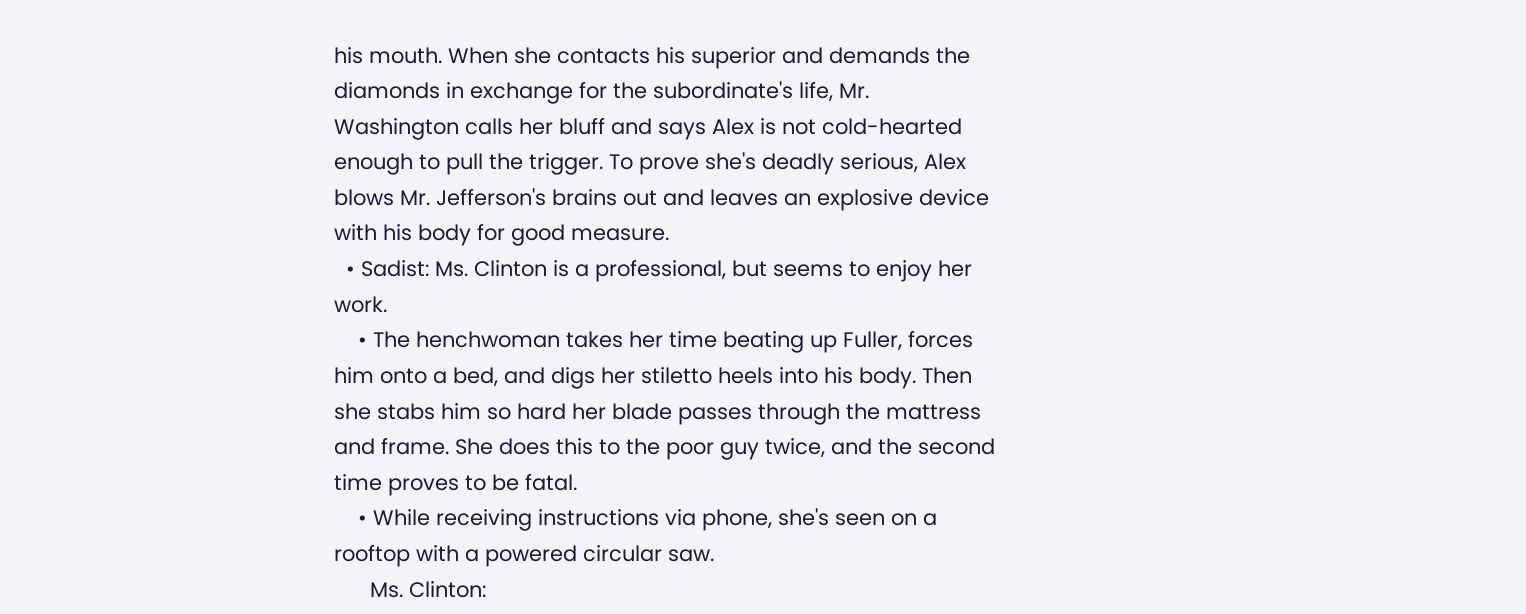his mouth. When she contacts his superior and demands the diamonds in exchange for the subordinate's life, Mr. Washington calls her bluff and says Alex is not cold-hearted enough to pull the trigger. To prove she's deadly serious, Alex blows Mr. Jefferson's brains out and leaves an explosive device with his body for good measure.
  • Sadist: Ms. Clinton is a professional, but seems to enjoy her work.
    • The henchwoman takes her time beating up Fuller, forces him onto a bed, and digs her stiletto heels into his body. Then she stabs him so hard her blade passes through the mattress and frame. She does this to the poor guy twice, and the second time proves to be fatal.
    • While receiving instructions via phone, she's seen on a rooftop with a powered circular saw.
      Ms. Clinton: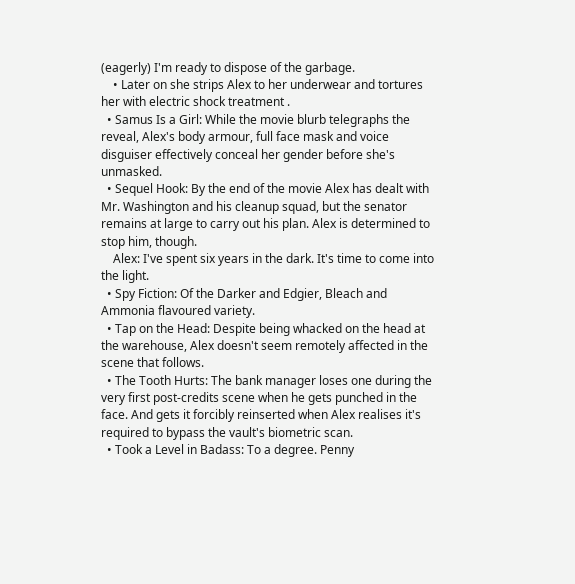(eagerly) I'm ready to dispose of the garbage.
    • Later on she strips Alex to her underwear and tortures her with electric shock treatment .
  • Samus Is a Girl: While the movie blurb telegraphs the reveal, Alex's body armour, full face mask and voice disguiser effectively conceal her gender before she's unmasked.
  • Sequel Hook: By the end of the movie Alex has dealt with Mr. Washington and his cleanup squad, but the senator remains at large to carry out his plan. Alex is determined to stop him, though.
    Alex: I've spent six years in the dark. It's time to come into the light.
  • Spy Fiction: Of the Darker and Edgier, Bleach and Ammonia flavoured variety.
  • Tap on the Head: Despite being whacked on the head at the warehouse, Alex doesn't seem remotely affected in the scene that follows.
  • The Tooth Hurts: The bank manager loses one during the very first post-credits scene when he gets punched in the face. And gets it forcibly reinserted when Alex realises it's required to bypass the vault's biometric scan.
  • Took a Level in Badass: To a degree. Penny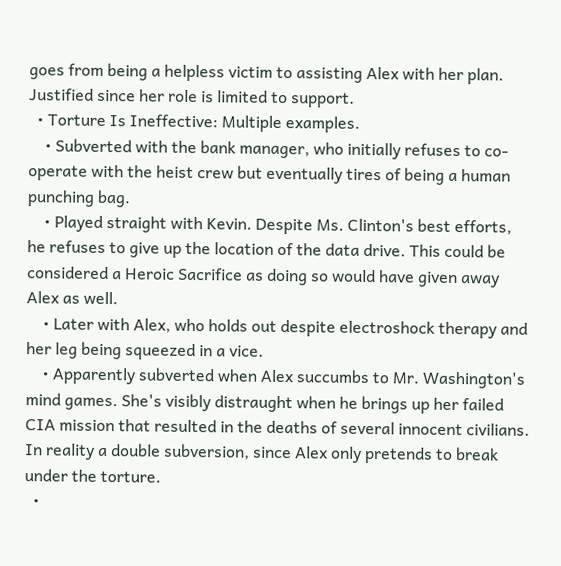goes from being a helpless victim to assisting Alex with her plan. Justified since her role is limited to support.
  • Torture Is Ineffective: Multiple examples.
    • Subverted with the bank manager, who initially refuses to co-operate with the heist crew but eventually tires of being a human punching bag.
    • Played straight with Kevin. Despite Ms. Clinton's best efforts, he refuses to give up the location of the data drive. This could be considered a Heroic Sacrifice as doing so would have given away Alex as well.
    • Later with Alex, who holds out despite electroshock therapy and her leg being squeezed in a vice.
    • Apparently subverted when Alex succumbs to Mr. Washington's mind games. She's visibly distraught when he brings up her failed CIA mission that resulted in the deaths of several innocent civilians. In reality a double subversion, since Alex only pretends to break under the torture.
  •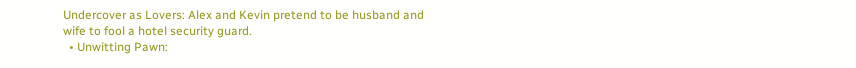Undercover as Lovers: Alex and Kevin pretend to be husband and wife to fool a hotel security guard.
  • Unwitting Pawn: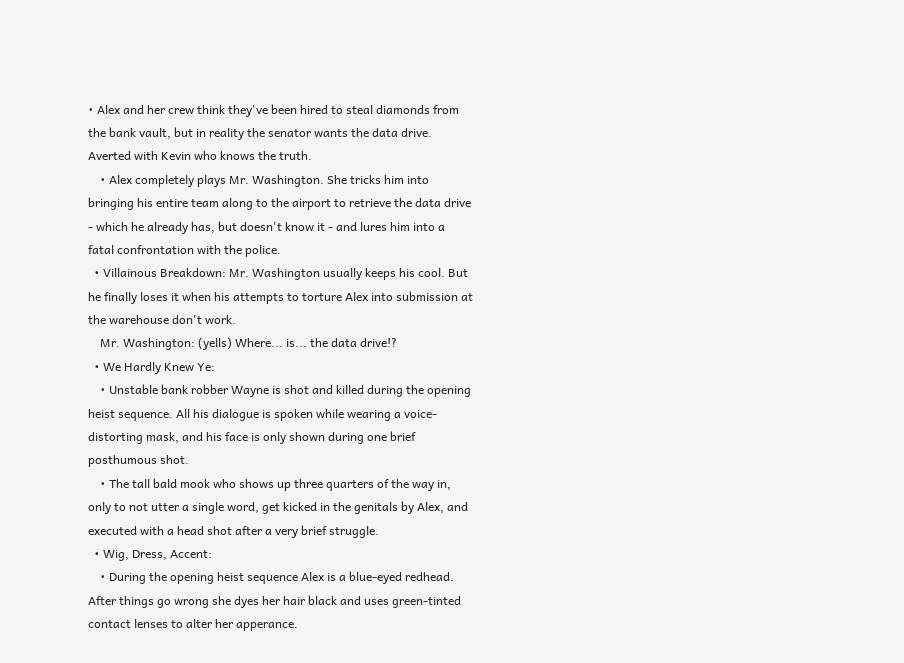• Alex and her crew think they've been hired to steal diamonds from the bank vault, but in reality the senator wants the data drive. Averted with Kevin who knows the truth.
    • Alex completely plays Mr. Washington. She tricks him into bringing his entire team along to the airport to retrieve the data drive - which he already has, but doesn't know it - and lures him into a fatal confrontation with the police.
  • Villainous Breakdown: Mr. Washington usually keeps his cool. But he finally loses it when his attempts to torture Alex into submission at the warehouse don't work.
    Mr. Washington: (yells) Where... is... the data drive!?
  • We Hardly Knew Ye:
    • Unstable bank robber Wayne is shot and killed during the opening heist sequence. All his dialogue is spoken while wearing a voice-distorting mask, and his face is only shown during one brief posthumous shot.
    • The tall bald mook who shows up three quarters of the way in, only to not utter a single word, get kicked in the genitals by Alex, and executed with a head shot after a very brief struggle.
  • Wig, Dress, Accent:
    • During the opening heist sequence Alex is a blue-eyed redhead. After things go wrong she dyes her hair black and uses green-tinted contact lenses to alter her apperance.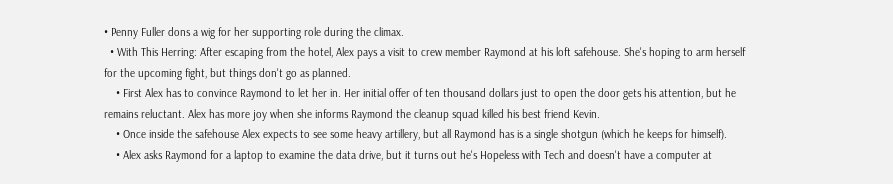• Penny Fuller dons a wig for her supporting role during the climax.
  • With This Herring: After escaping from the hotel, Alex pays a visit to crew member Raymond at his loft safehouse. She's hoping to arm herself for the upcoming fight, but things don't go as planned.
    • First Alex has to convince Raymond to let her in. Her initial offer of ten thousand dollars just to open the door gets his attention, but he remains reluctant. Alex has more joy when she informs Raymond the cleanup squad killed his best friend Kevin.
    • Once inside the safehouse Alex expects to see some heavy artillery, but all Raymond has is a single shotgun (which he keeps for himself).
    • Alex asks Raymond for a laptop to examine the data drive, but it turns out he's Hopeless with Tech and doesn't have a computer at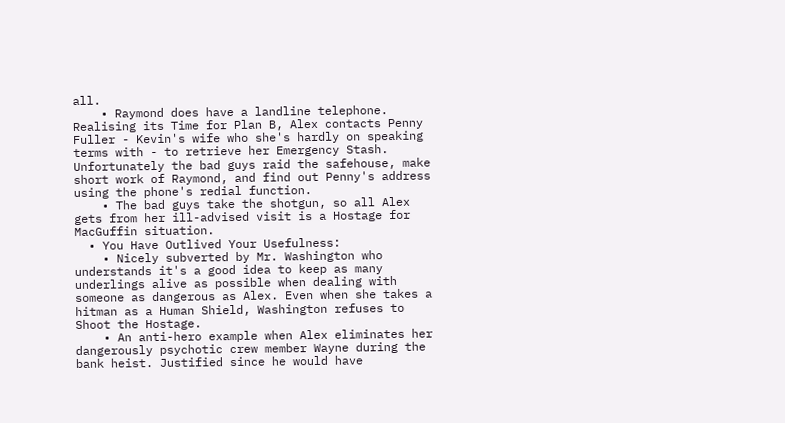all.
    • Raymond does have a landline telephone. Realising its Time for Plan B, Alex contacts Penny Fuller - Kevin's wife who she's hardly on speaking terms with - to retrieve her Emergency Stash. Unfortunately the bad guys raid the safehouse, make short work of Raymond, and find out Penny's address using the phone's redial function.
    • The bad guys take the shotgun, so all Alex gets from her ill-advised visit is a Hostage for MacGuffin situation.
  • You Have Outlived Your Usefulness:
    • Nicely subverted by Mr. Washington who understands it's a good idea to keep as many underlings alive as possible when dealing with someone as dangerous as Alex. Even when she takes a hitman as a Human Shield, Washington refuses to Shoot the Hostage.
    • An anti-hero example when Alex eliminates her dangerously psychotic crew member Wayne during the bank heist. Justified since he would have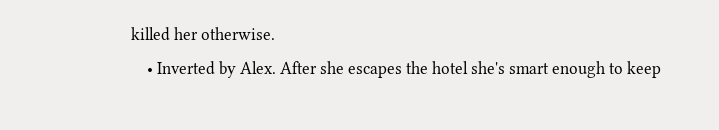killed her otherwise.
    • Inverted by Alex. After she escapes the hotel she's smart enough to keep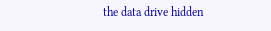the data drive hidden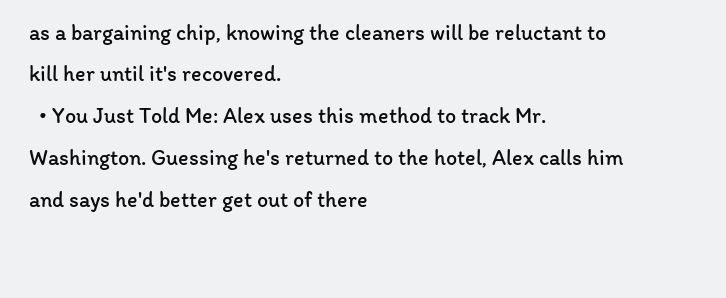as a bargaining chip, knowing the cleaners will be reluctant to kill her until it's recovered.
  • You Just Told Me: Alex uses this method to track Mr. Washington. Guessing he's returned to the hotel, Alex calls him and says he'd better get out of there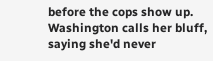before the cops show up. Washington calls her bluff, saying she'd never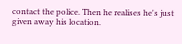contact the police. Then he realises he's just given away his location.